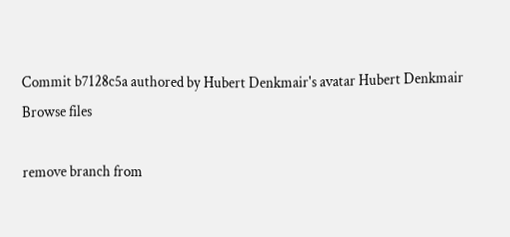Commit b7128c5a authored by Hubert Denkmair's avatar Hubert Denkmair
Browse files

remove branch from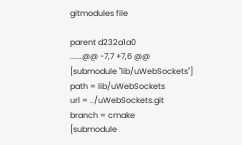gitmodules file

parent d232a1a0
......@@ -7,7 +7,6 @@
[submodule "lib/uWebSockets"]
path = lib/uWebSockets
url = ../uWebSockets.git
branch = cmake
[submodule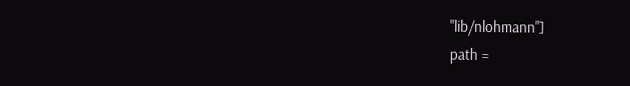"lib/nlohmann"]
path =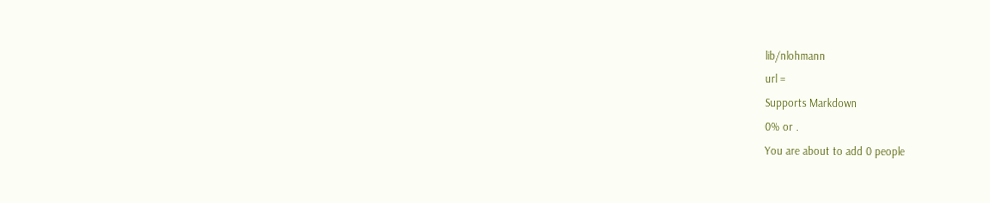lib/nlohmann
url =
Supports Markdown
0% or .
You are about to add 0 people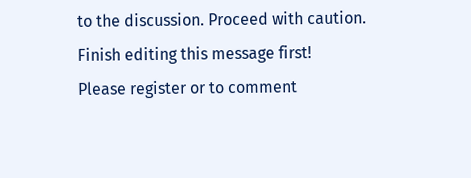to the discussion. Proceed with caution.
Finish editing this message first!
Please register or to comment